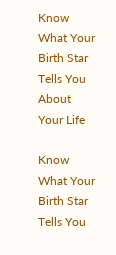Know What Your Birth Star Tells You About Your Life

Know What Your Birth Star Tells You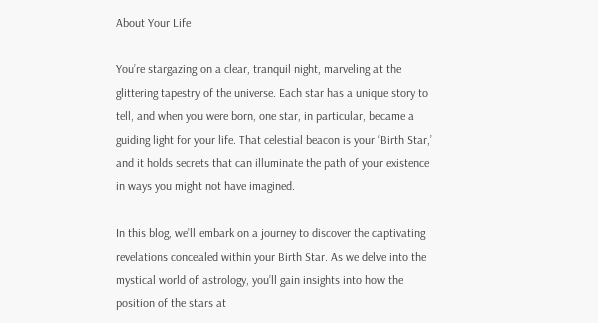About Your Life

You’re stargazing on a clear, tranquil night, marveling at the glittering tapestry of the universe. Each star has a unique story to tell, and when you were born, one star, in particular, became a guiding light for your life. That celestial beacon is your ‘Birth Star,’ and it holds secrets that can illuminate the path of your existence in ways you might not have imagined.

In this blog, we’ll embark on a journey to discover the captivating revelations concealed within your Birth Star. As we delve into the mystical world of astrology, you’ll gain insights into how the position of the stars at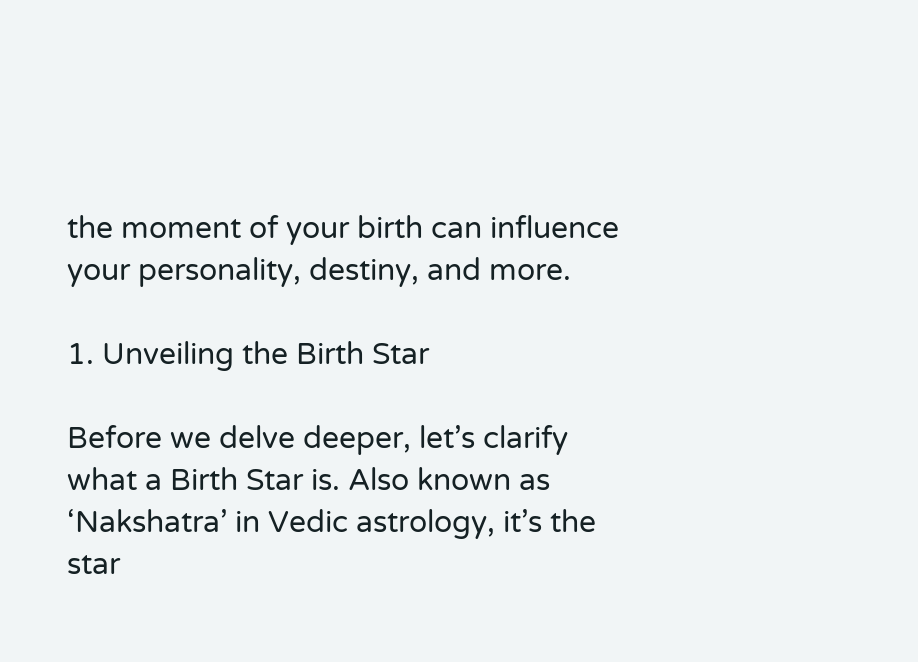the moment of your birth can influence your personality, destiny, and more.

1. Unveiling the Birth Star

Before we delve deeper, let’s clarify what a Birth Star is. Also known as ‘Nakshatra’ in Vedic astrology, it’s the star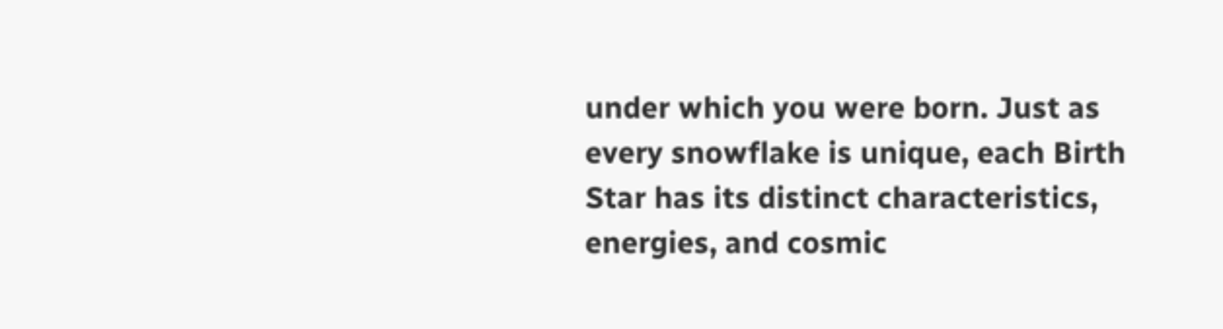under which you were born. Just as every snowflake is unique, each Birth Star has its distinct characteristics, energies, and cosmic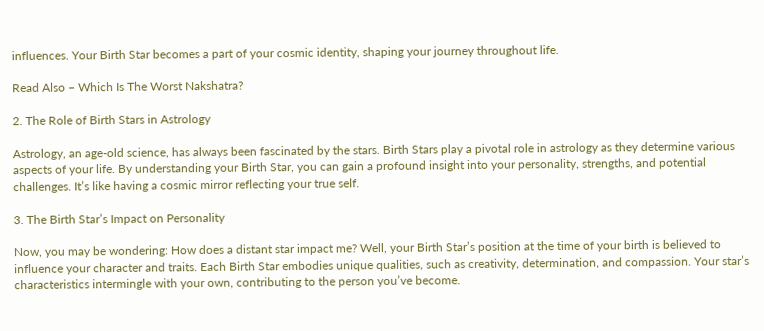influences. Your Birth Star becomes a part of your cosmic identity, shaping your journey throughout life.

Read Also – Which Is The Worst Nakshatra?

2. The Role of Birth Stars in Astrology

Astrology, an age-old science, has always been fascinated by the stars. Birth Stars play a pivotal role in astrology as they determine various aspects of your life. By understanding your Birth Star, you can gain a profound insight into your personality, strengths, and potential challenges. It’s like having a cosmic mirror reflecting your true self.

3. The Birth Star’s Impact on Personality

Now, you may be wondering: How does a distant star impact me? Well, your Birth Star’s position at the time of your birth is believed to influence your character and traits. Each Birth Star embodies unique qualities, such as creativity, determination, and compassion. Your star’s characteristics intermingle with your own, contributing to the person you’ve become.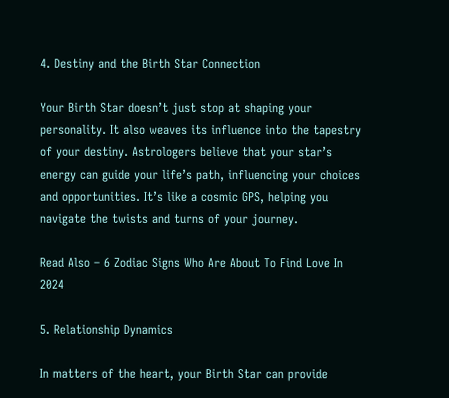4. Destiny and the Birth Star Connection

Your Birth Star doesn’t just stop at shaping your personality. It also weaves its influence into the tapestry of your destiny. Astrologers believe that your star’s energy can guide your life’s path, influencing your choices and opportunities. It’s like a cosmic GPS, helping you navigate the twists and turns of your journey.

Read Also – 6 Zodiac Signs Who Are About To Find Love In 2024

5. Relationship Dynamics

In matters of the heart, your Birth Star can provide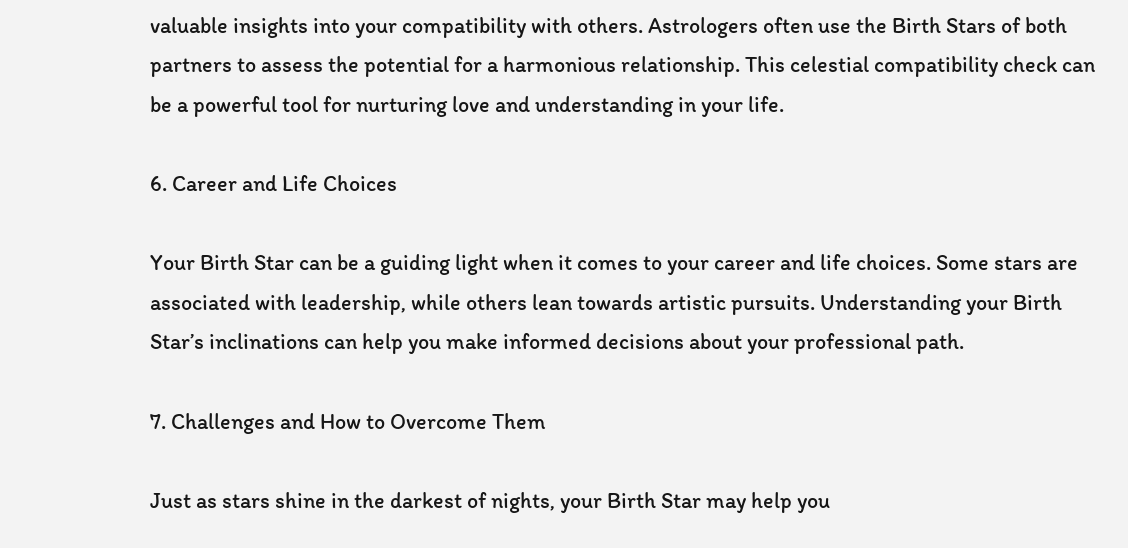valuable insights into your compatibility with others. Astrologers often use the Birth Stars of both partners to assess the potential for a harmonious relationship. This celestial compatibility check can be a powerful tool for nurturing love and understanding in your life.

6. Career and Life Choices

Your Birth Star can be a guiding light when it comes to your career and life choices. Some stars are associated with leadership, while others lean towards artistic pursuits. Understanding your Birth Star’s inclinations can help you make informed decisions about your professional path.

7. Challenges and How to Overcome Them

Just as stars shine in the darkest of nights, your Birth Star may help you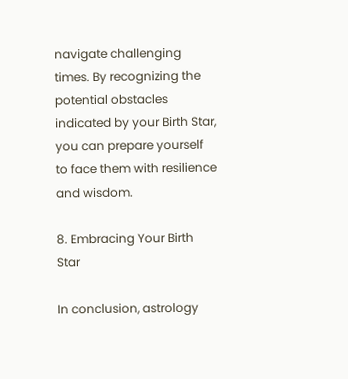navigate challenging times. By recognizing the potential obstacles indicated by your Birth Star, you can prepare yourself to face them with resilience and wisdom.

8. Embracing Your Birth Star

In conclusion, astrology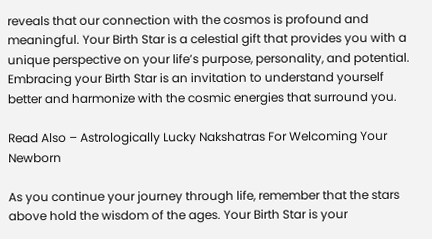reveals that our connection with the cosmos is profound and meaningful. Your Birth Star is a celestial gift that provides you with a unique perspective on your life’s purpose, personality, and potential. Embracing your Birth Star is an invitation to understand yourself better and harmonize with the cosmic energies that surround you.

Read Also – Astrologically Lucky Nakshatras For Welcoming Your Newborn

As you continue your journey through life, remember that the stars above hold the wisdom of the ages. Your Birth Star is your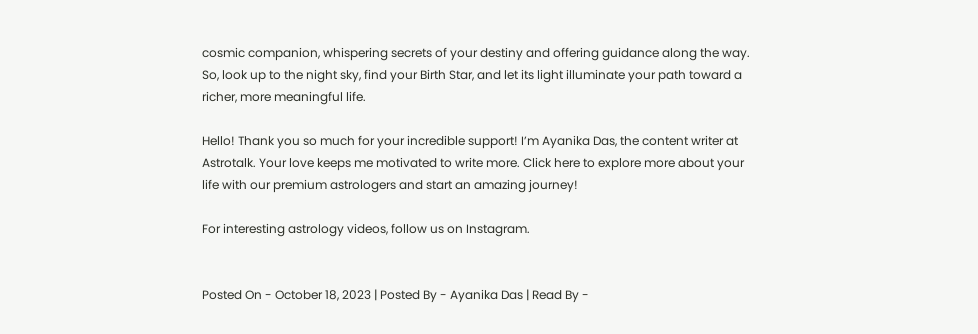cosmic companion, whispering secrets of your destiny and offering guidance along the way. So, look up to the night sky, find your Birth Star, and let its light illuminate your path toward a richer, more meaningful life.

Hello! Thank you so much for your incredible support! I’m Ayanika Das, the content writer at Astrotalk. Your love keeps me motivated to write more. Click here to explore more about your life with our premium astrologers and start an amazing journey!

For interesting astrology videos, follow us on Instagram.


Posted On - October 18, 2023 | Posted By - Ayanika Das | Read By -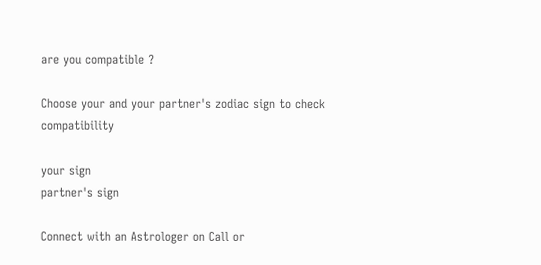are you compatible ?

Choose your and your partner's zodiac sign to check compatibility

your sign
partner's sign

Connect with an Astrologer on Call or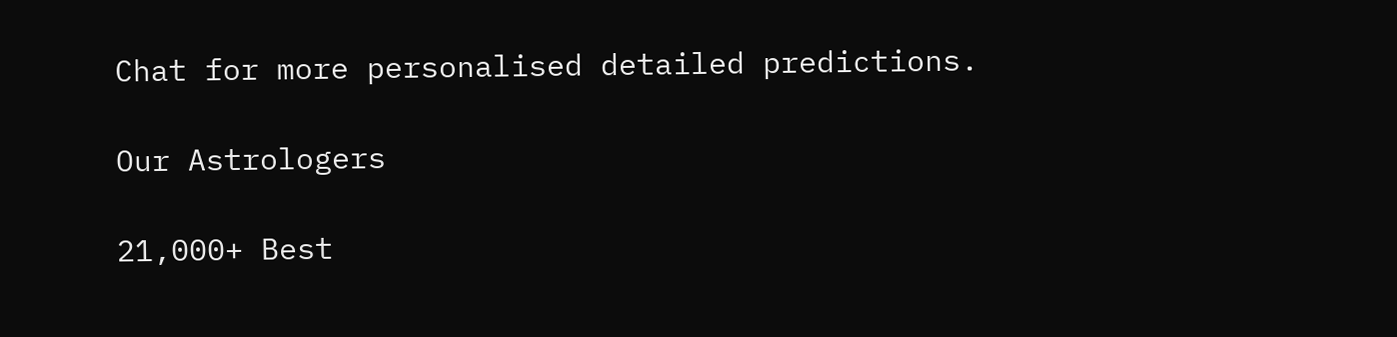Chat for more personalised detailed predictions.

Our Astrologers

21,000+ Best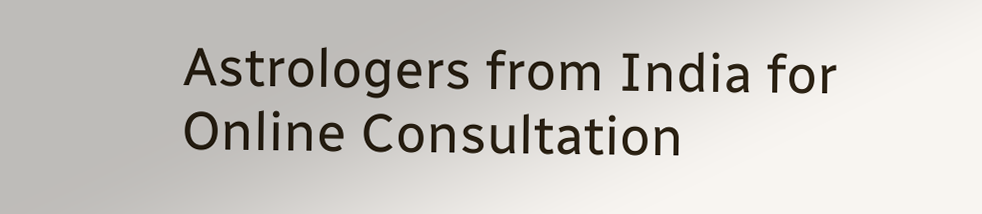Astrologers from India for Online Consultation